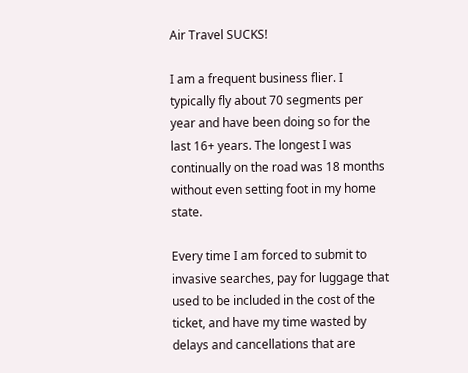Air Travel SUCKS!

I am a frequent business flier. I typically fly about 70 segments per year and have been doing so for the last 16+ years. The longest I was continually on the road was 18 months without even setting foot in my home state.

Every time I am forced to submit to invasive searches, pay for luggage that used to be included in the cost of the ticket, and have my time wasted by delays and cancellations that are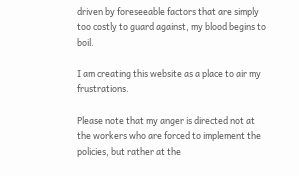driven by foreseeable factors that are simply too costly to guard against, my blood begins to boil.

I am creating this website as a place to air my frustrations.

Please note that my anger is directed not at the workers who are forced to implement the policies, but rather at the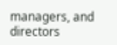managers, and directors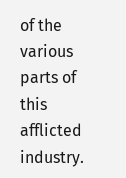of the various parts of this afflicted industry.